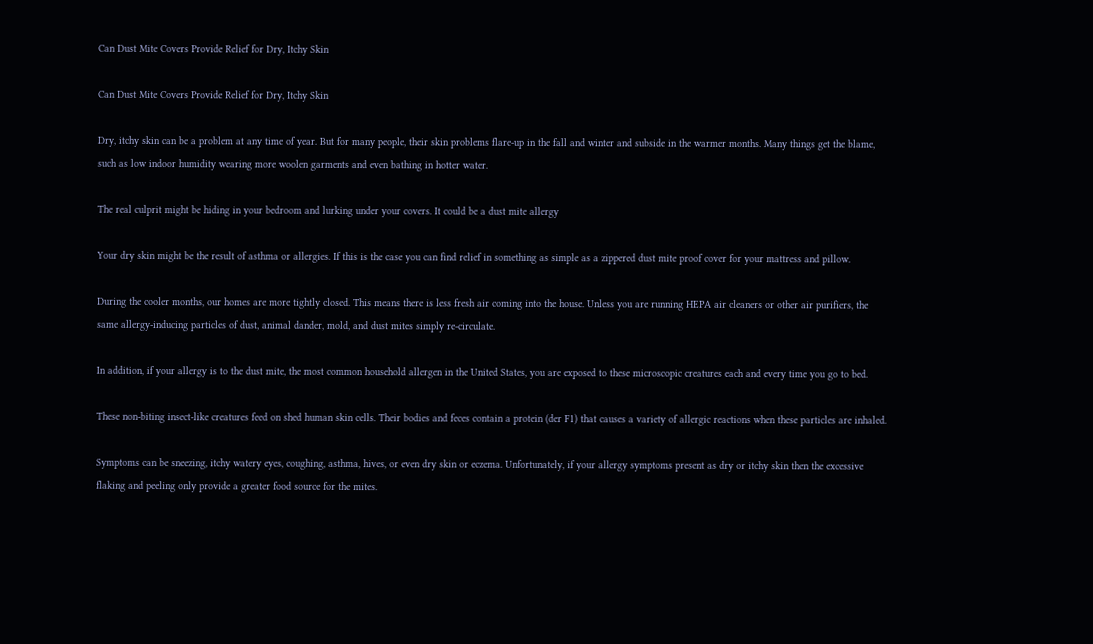Can Dust Mite Covers Provide Relief for Dry, Itchy Skin

Can Dust Mite Covers Provide Relief for Dry, Itchy Skin

Dry, itchy skin can be a problem at any time of year. But for many people, their skin problems flare-up in the fall and winter and subside in the warmer months. Many things get the blame, such as low indoor humidity wearing more woolen garments and even bathing in hotter water.

The real culprit might be hiding in your bedroom and lurking under your covers. It could be a dust mite allergy

Your dry skin might be the result of asthma or allergies. If this is the case you can find relief in something as simple as a zippered dust mite proof cover for your mattress and pillow.

During the cooler months, our homes are more tightly closed. This means there is less fresh air coming into the house. Unless you are running HEPA air cleaners or other air purifiers, the same allergy-inducing particles of dust, animal dander, mold, and dust mites simply re-circulate.

In addition, if your allergy is to the dust mite, the most common household allergen in the United States, you are exposed to these microscopic creatures each and every time you go to bed.

These non-biting insect-like creatures feed on shed human skin cells. Their bodies and feces contain a protein (der F1) that causes a variety of allergic reactions when these particles are inhaled.

Symptoms can be sneezing, itchy watery eyes, coughing, asthma, hives, or even dry skin or eczema. Unfortunately, if your allergy symptoms present as dry or itchy skin then the excessive flaking and peeling only provide a greater food source for the mites.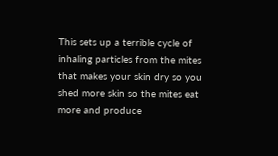This sets up a terrible cycle of inhaling particles from the mites that makes your skin dry so you shed more skin so the mites eat more and produce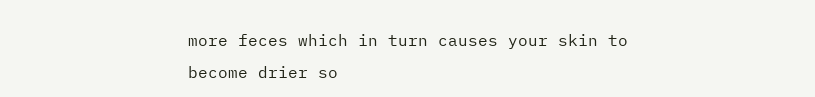more feces which in turn causes your skin to become drier so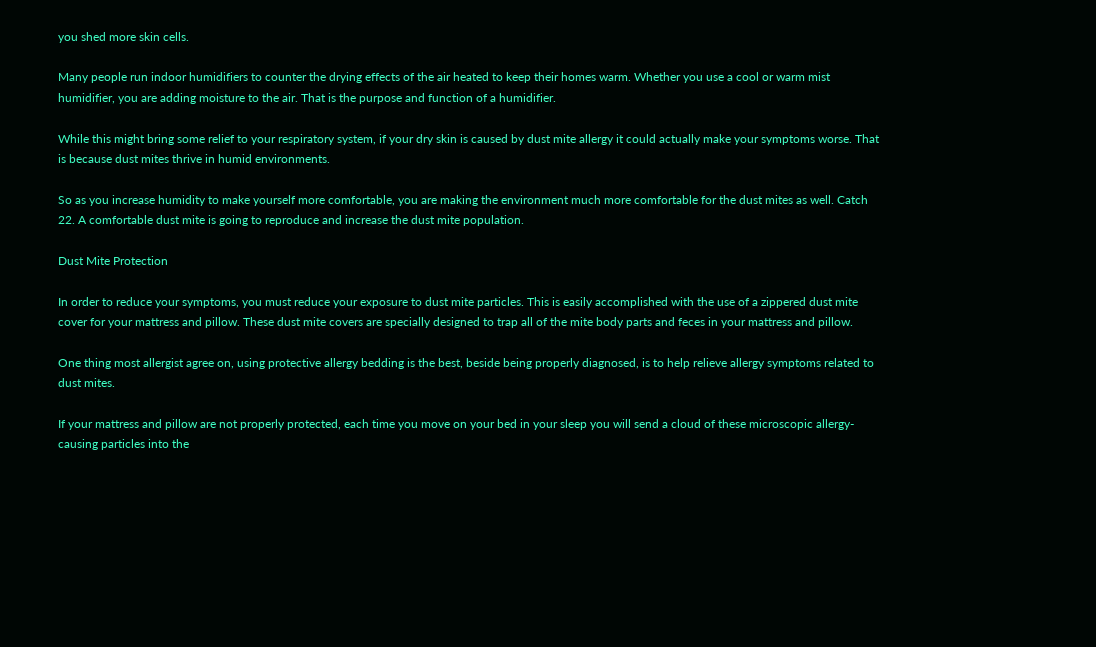you shed more skin cells.

Many people run indoor humidifiers to counter the drying effects of the air heated to keep their homes warm. Whether you use a cool or warm mist humidifier, you are adding moisture to the air. That is the purpose and function of a humidifier.

While this might bring some relief to your respiratory system, if your dry skin is caused by dust mite allergy it could actually make your symptoms worse. That is because dust mites thrive in humid environments.

So as you increase humidity to make yourself more comfortable, you are making the environment much more comfortable for the dust mites as well. Catch 22. A comfortable dust mite is going to reproduce and increase the dust mite population.

Dust Mite Protection

In order to reduce your symptoms, you must reduce your exposure to dust mite particles. This is easily accomplished with the use of a zippered dust mite cover for your mattress and pillow. These dust mite covers are specially designed to trap all of the mite body parts and feces in your mattress and pillow.

One thing most allergist agree on, using protective allergy bedding is the best, beside being properly diagnosed, is to help relieve allergy symptoms related to dust mites.

If your mattress and pillow are not properly protected, each time you move on your bed in your sleep you will send a cloud of these microscopic allergy-causing particles into the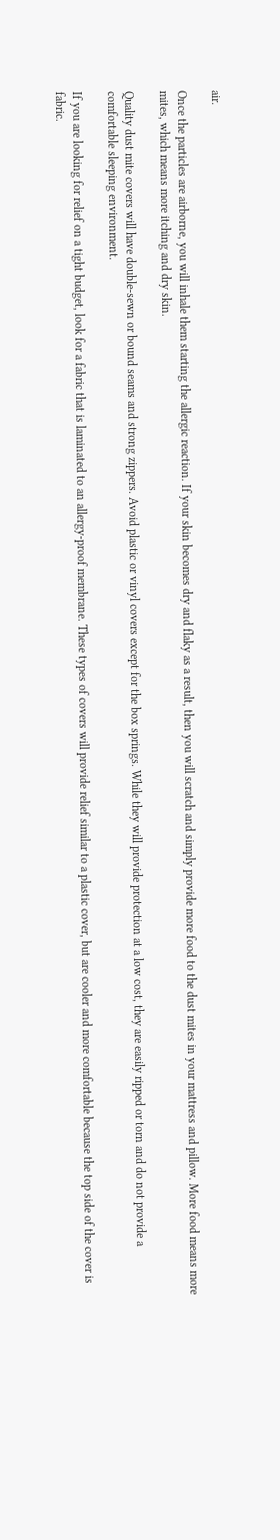air.

Once the particles are airborne, you will inhale them starting the allergic reaction. If your skin becomes dry and flaky as a result, then you will scratch and simply provide more food to the dust mites in your mattress and pillow. More food means more mites, which means more itching and dry skin.

Quality dust mite covers will have double-sewn or bound seams and strong zippers. Avoid plastic or vinyl covers except for the box springs. While they will provide protection at a low cost, they are easily ripped or torn and do not provide a comfortable sleeping environment.

If you are looking for relief on a tight budget, look for a fabric that is laminated to an allergy-proof membrane. These types of covers will provide relief similar to a plastic cover, but are cooler and more comfortable because the top side of the cover is fabric.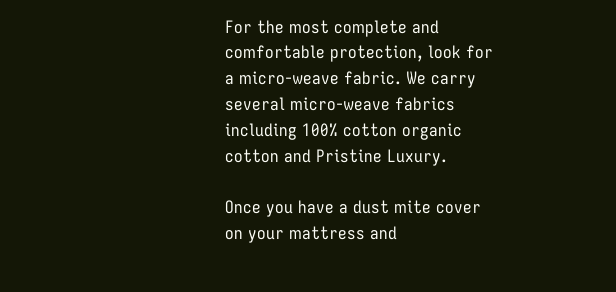For the most complete and comfortable protection, look for a micro-weave fabric. We carry several micro-weave fabrics including 100% cotton organic cotton and Pristine Luxury.

Once you have a dust mite cover on your mattress and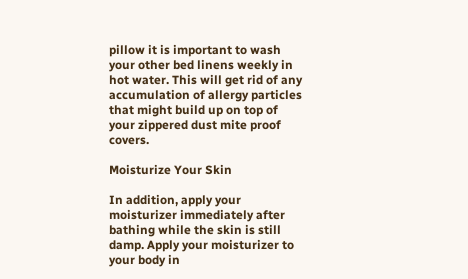pillow it is important to wash your other bed linens weekly in hot water. This will get rid of any accumulation of allergy particles that might build up on top of your zippered dust mite proof covers.

Moisturize Your Skin

In addition, apply your moisturizer immediately after bathing while the skin is still damp. Apply your moisturizer to your body in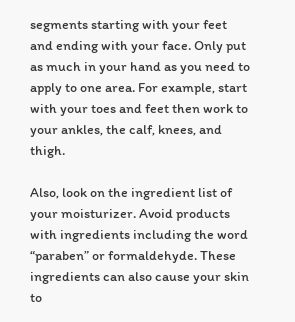segments starting with your feet and ending with your face. Only put as much in your hand as you need to apply to one area. For example, start with your toes and feet then work to your ankles, the calf, knees, and thigh.

Also, look on the ingredient list of your moisturizer. Avoid products with ingredients including the word “paraben” or formaldehyde. These ingredients can also cause your skin to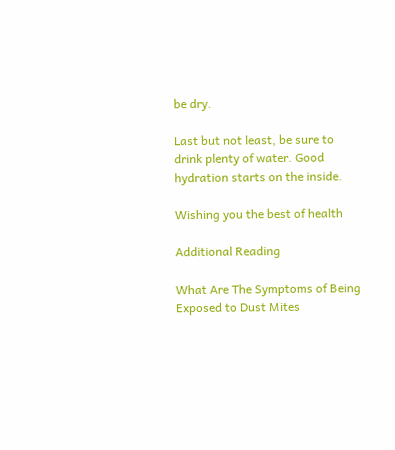be dry.

Last but not least, be sure to drink plenty of water. Good hydration starts on the inside.

Wishing you the best of health

Additional Reading

What Are The Symptoms of Being Exposed to Dust Mites